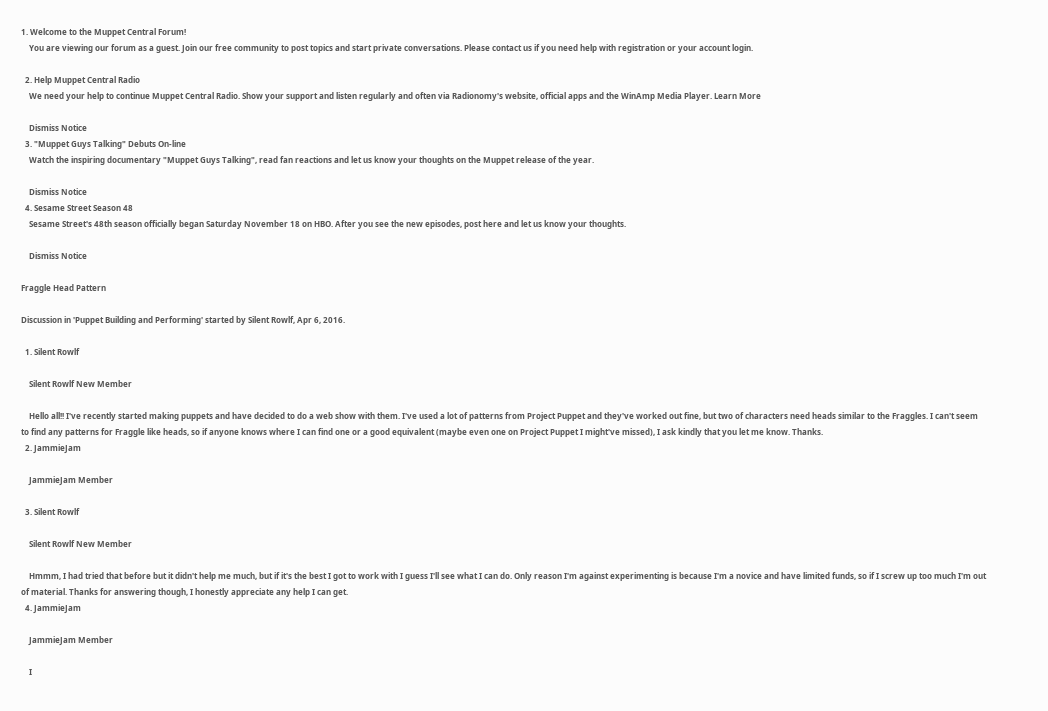1. Welcome to the Muppet Central Forum!
    You are viewing our forum as a guest. Join our free community to post topics and start private conversations. Please contact us if you need help with registration or your account login.

  2. Help Muppet Central Radio
    We need your help to continue Muppet Central Radio. Show your support and listen regularly and often via Radionomy's website, official apps and the WinAmp Media Player. Learn More

    Dismiss Notice
  3. "Muppet Guys Talking" Debuts On-line
    Watch the inspiring documentary "Muppet Guys Talking", read fan reactions and let us know your thoughts on the Muppet release of the year.

    Dismiss Notice
  4. Sesame Street Season 48
    Sesame Street's 48th season officially began Saturday November 18 on HBO. After you see the new episodes, post here and let us know your thoughts.

    Dismiss Notice

Fraggle Head Pattern

Discussion in 'Puppet Building and Performing' started by Silent Rowlf, Apr 6, 2016.

  1. Silent Rowlf

    Silent Rowlf New Member

    Hello all!! I've recently started making puppets and have decided to do a web show with them. I've used a lot of patterns from Project Puppet and they've worked out fine, but two of characters need heads similar to the Fraggles. I can't seem to find any patterns for Fraggle like heads, so if anyone knows where I can find one or a good equivalent (maybe even one on Project Puppet I might've missed), I ask kindly that you let me know. Thanks.
  2. JammieJam

    JammieJam Member

  3. Silent Rowlf

    Silent Rowlf New Member

    Hmmm, I had tried that before but it didn't help me much, but if it's the best I got to work with I guess I'll see what I can do. Only reason I'm against experimenting is because I'm a novice and have limited funds, so if I screw up too much I'm out of material. Thanks for answering though, I honestly appreciate any help I can get.
  4. JammieJam

    JammieJam Member

    I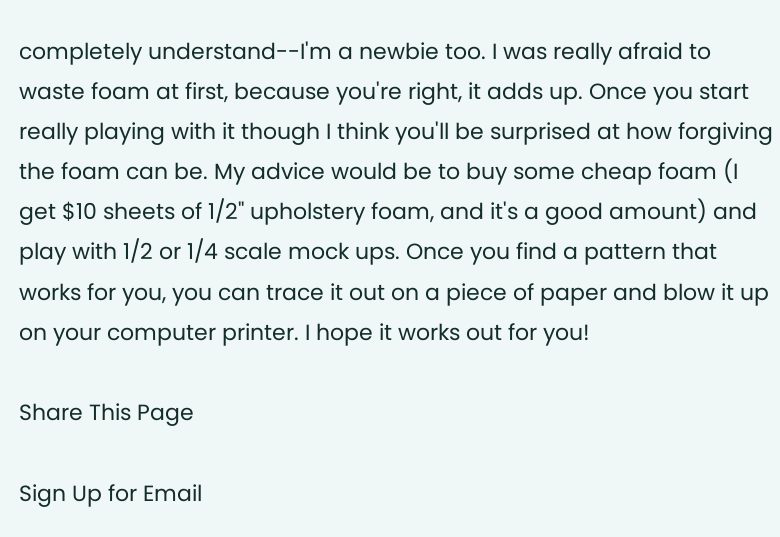completely understand--I'm a newbie too. I was really afraid to waste foam at first, because you're right, it adds up. Once you start really playing with it though I think you'll be surprised at how forgiving the foam can be. My advice would be to buy some cheap foam (I get $10 sheets of 1/2" upholstery foam, and it's a good amount) and play with 1/2 or 1/4 scale mock ups. Once you find a pattern that works for you, you can trace it out on a piece of paper and blow it up on your computer printer. I hope it works out for you!

Share This Page

Sign Up for Email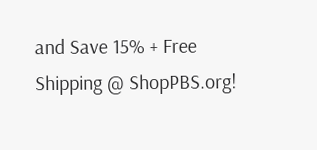and Save 15% + Free Shipping @ ShopPBS.org!